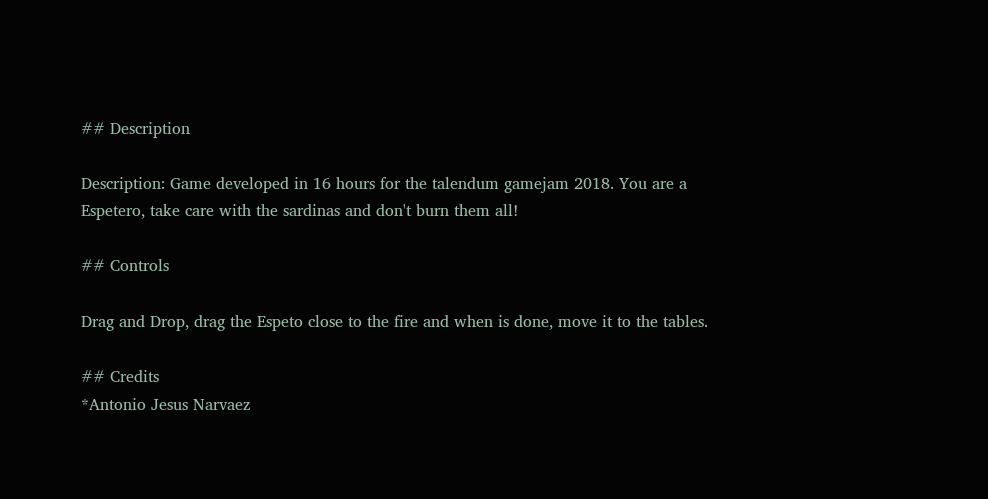## Description

Description: Game developed in 16 hours for the talendum gamejam 2018. You are a Espetero, take care with the sardinas and don't burn them all!

## Controls

Drag and Drop, drag the Espeto close to the fire and when is done, move it to the tables.

## Credits
*Antonio Jesus Narvaez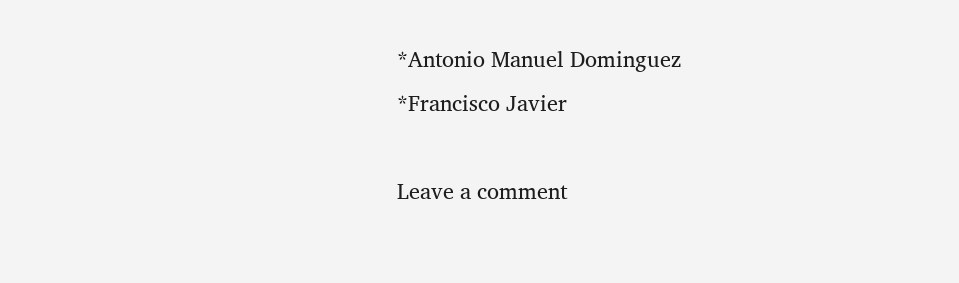*Antonio Manuel Dominguez
*Francisco Javier

Leave a comment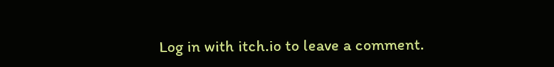Log in with itch.io to leave a comment.